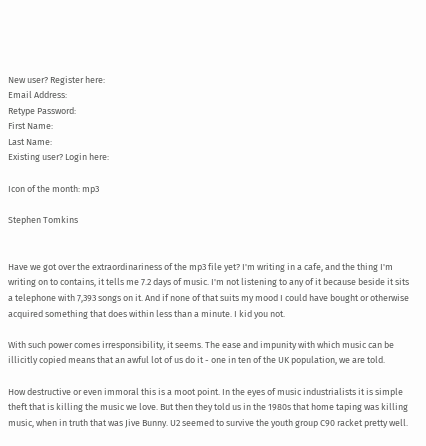New user? Register here:
Email Address:
Retype Password:
First Name:
Last Name:
Existing user? Login here:

Icon of the month: mp3

Stephen Tomkins


Have we got over the extraordinariness of the mp3 file yet? I'm writing in a cafe, and the thing I'm writing on to contains, it tells me 7.2 days of music. I'm not listening to any of it because beside it sits a telephone with 7,393 songs on it. And if none of that suits my mood I could have bought or otherwise acquired something that does within less than a minute. I kid you not.

With such power comes irresponsibility, it seems. The ease and impunity with which music can be illicitly copied means that an awful lot of us do it - one in ten of the UK population, we are told.

How destructive or even immoral this is a moot point. In the eyes of music industrialists it is simple theft that is killing the music we love. But then they told us in the 1980s that home taping was killing music, when in truth that was Jive Bunny. U2 seemed to survive the youth group C90 racket pretty well.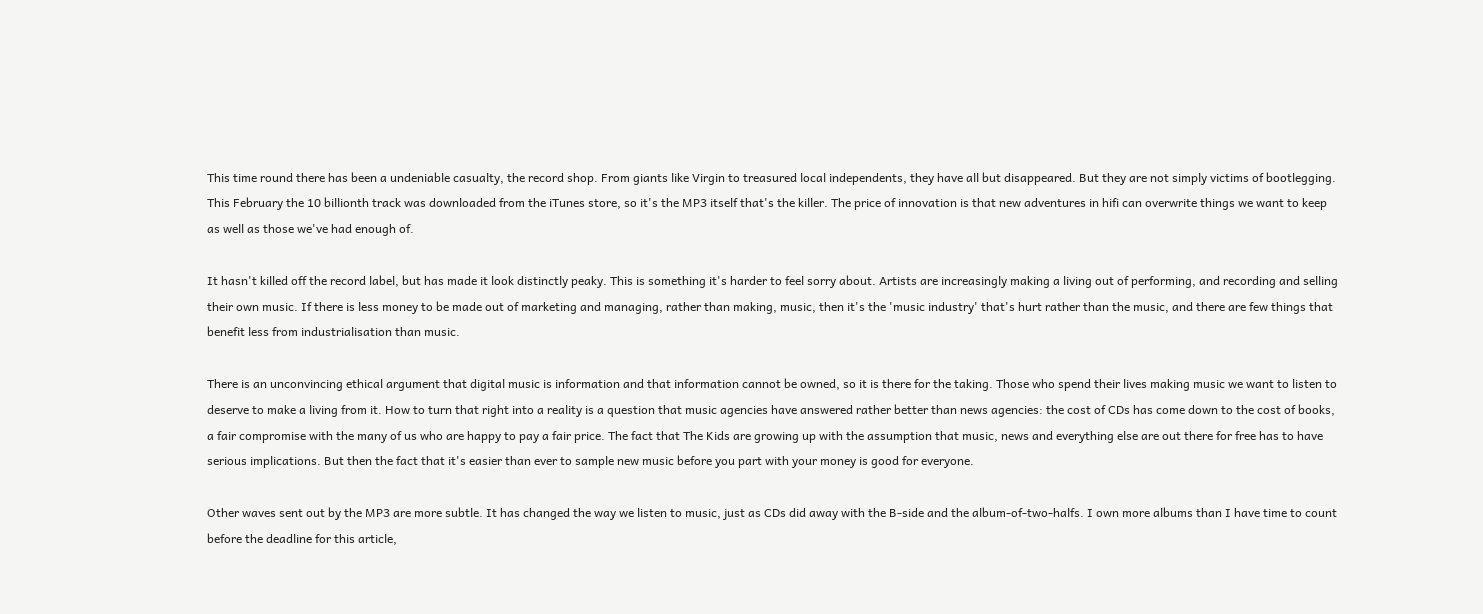This time round there has been a undeniable casualty, the record shop. From giants like Virgin to treasured local independents, they have all but disappeared. But they are not simply victims of bootlegging. This February the 10 billionth track was downloaded from the iTunes store, so it's the MP3 itself that's the killer. The price of innovation is that new adventures in hifi can overwrite things we want to keep as well as those we've had enough of.

It hasn't killed off the record label, but has made it look distinctly peaky. This is something it's harder to feel sorry about. Artists are increasingly making a living out of performing, and recording and selling their own music. If there is less money to be made out of marketing and managing, rather than making, music, then it's the 'music industry' that's hurt rather than the music, and there are few things that benefit less from industrialisation than music.

There is an unconvincing ethical argument that digital music is information and that information cannot be owned, so it is there for the taking. Those who spend their lives making music we want to listen to deserve to make a living from it. How to turn that right into a reality is a question that music agencies have answered rather better than news agencies: the cost of CDs has come down to the cost of books, a fair compromise with the many of us who are happy to pay a fair price. The fact that The Kids are growing up with the assumption that music, news and everything else are out there for free has to have serious implications. But then the fact that it's easier than ever to sample new music before you part with your money is good for everyone.

Other waves sent out by the MP3 are more subtle. It has changed the way we listen to music, just as CDs did away with the B-side and the album-of-two-halfs. I own more albums than I have time to count before the deadline for this article,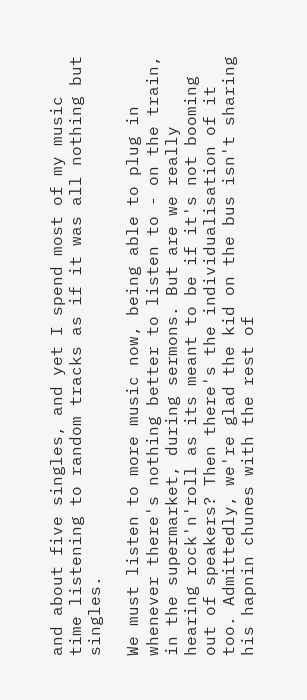and about five singles, and yet I spend most of my music time listening to random tracks as if it was all nothing but singles.

We must listen to more music now, being able to plug in whenever there's nothing better to listen to - on the train, in the supermarket, during sermons. But are we really hearing rock'n'roll as its meant to be if it's not booming out of speakers? Then there's the individualisation of it too. Admittedly, we're glad the kid on the bus isn't sharing his hapnin chunes with the rest of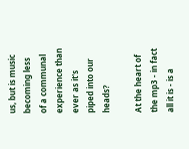us, but is music becoming less of a communal experience than ever as it's piped into our heads?

At the heart of the mp3 - in fact all it is - is a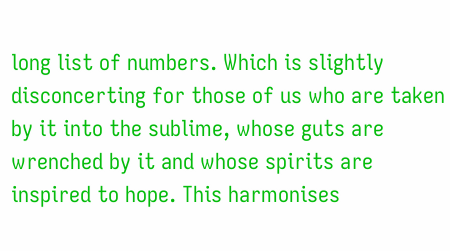long list of numbers. Which is slightly disconcerting for those of us who are taken by it into the sublime, whose guts are wrenched by it and whose spirits are inspired to hope. This harmonises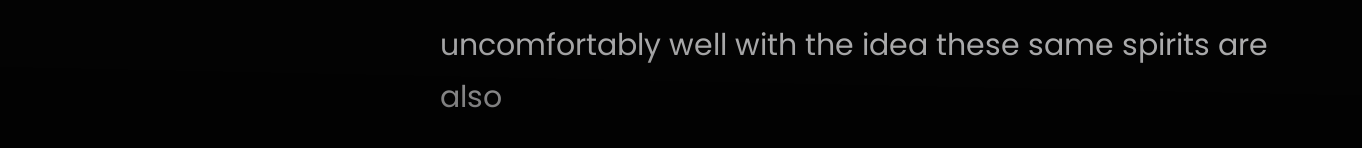uncomfortably well with the idea these same spirits are also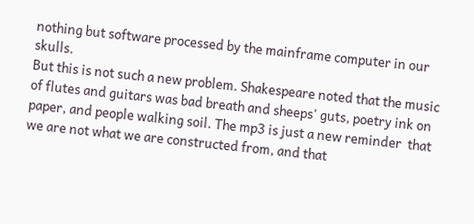nothing but software processed by the mainframe computer in our skulls.
But this is not such a new problem. Shakespeare noted that the music of flutes and guitars was bad breath and sheeps' guts, poetry ink on paper, and people walking soil. The mp3 is just a new reminder  that we are not what we are constructed from, and that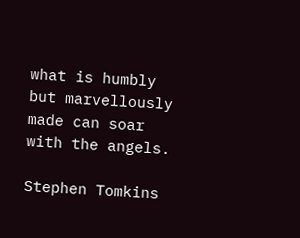what is humbly but marvellously made can soar with the angels.

Stephen Tomkins